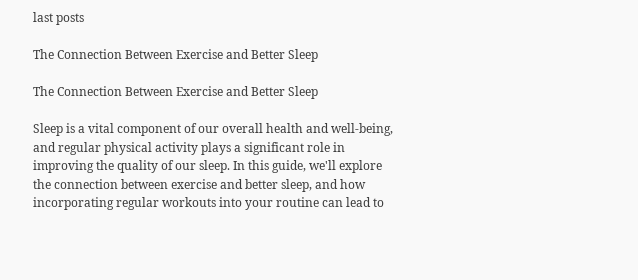last posts

The Connection Between Exercise and Better Sleep

The Connection Between Exercise and Better Sleep

Sleep is a vital component of our overall health and well-being, and regular physical activity plays a significant role in improving the quality of our sleep. In this guide, we'll explore the connection between exercise and better sleep, and how incorporating regular workouts into your routine can lead to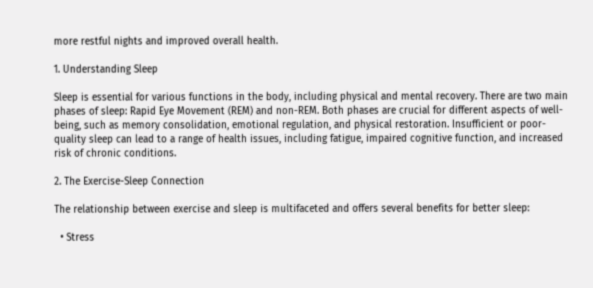more restful nights and improved overall health.

1. Understanding Sleep

Sleep is essential for various functions in the body, including physical and mental recovery. There are two main phases of sleep: Rapid Eye Movement (REM) and non-REM. Both phases are crucial for different aspects of well-being, such as memory consolidation, emotional regulation, and physical restoration. Insufficient or poor-quality sleep can lead to a range of health issues, including fatigue, impaired cognitive function, and increased risk of chronic conditions.

2. The Exercise-Sleep Connection

The relationship between exercise and sleep is multifaceted and offers several benefits for better sleep:

  • Stress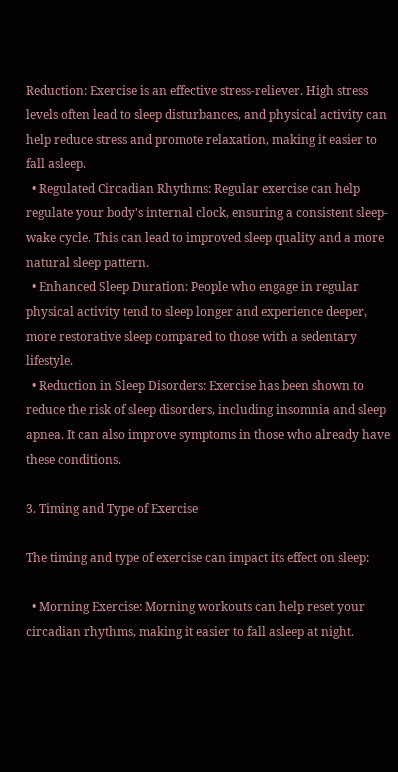Reduction: Exercise is an effective stress-reliever. High stress levels often lead to sleep disturbances, and physical activity can help reduce stress and promote relaxation, making it easier to fall asleep.
  • Regulated Circadian Rhythms: Regular exercise can help regulate your body's internal clock, ensuring a consistent sleep-wake cycle. This can lead to improved sleep quality and a more natural sleep pattern.
  • Enhanced Sleep Duration: People who engage in regular physical activity tend to sleep longer and experience deeper, more restorative sleep compared to those with a sedentary lifestyle.
  • Reduction in Sleep Disorders: Exercise has been shown to reduce the risk of sleep disorders, including insomnia and sleep apnea. It can also improve symptoms in those who already have these conditions.

3. Timing and Type of Exercise

The timing and type of exercise can impact its effect on sleep:

  • Morning Exercise: Morning workouts can help reset your circadian rhythms, making it easier to fall asleep at night.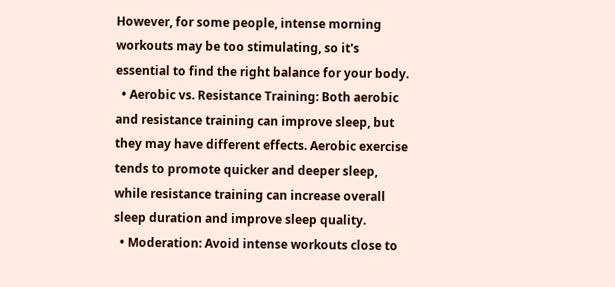However, for some people, intense morning workouts may be too stimulating, so it's essential to find the right balance for your body.
  • Aerobic vs. Resistance Training: Both aerobic and resistance training can improve sleep, but they may have different effects. Aerobic exercise tends to promote quicker and deeper sleep, while resistance training can increase overall sleep duration and improve sleep quality.
  • Moderation: Avoid intense workouts close to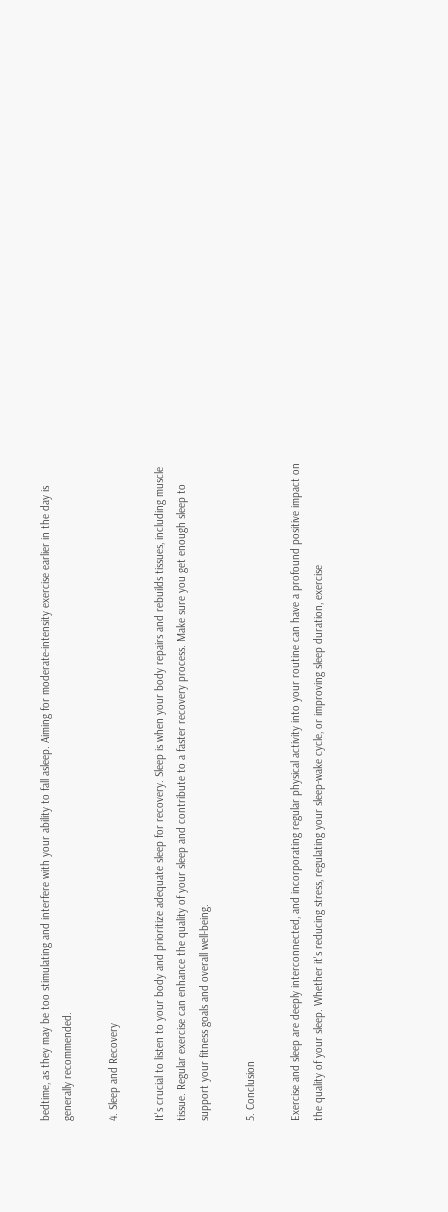bedtime, as they may be too stimulating and interfere with your ability to fall asleep. Aiming for moderate-intensity exercise earlier in the day is generally recommended.

4. Sleep and Recovery

It's crucial to listen to your body and prioritize adequate sleep for recovery. Sleep is when your body repairs and rebuilds tissues, including muscle tissue. Regular exercise can enhance the quality of your sleep and contribute to a faster recovery process. Make sure you get enough sleep to support your fitness goals and overall well-being.

5. Conclusion

Exercise and sleep are deeply interconnected, and incorporating regular physical activity into your routine can have a profound positive impact on the quality of your sleep. Whether it's reducing stress, regulating your sleep-wake cycle, or improving sleep duration, exercise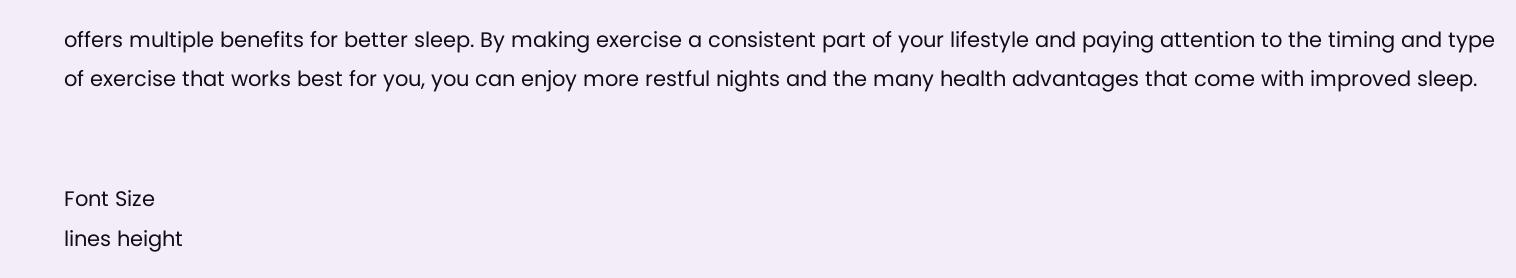offers multiple benefits for better sleep. By making exercise a consistent part of your lifestyle and paying attention to the timing and type of exercise that works best for you, you can enjoy more restful nights and the many health advantages that come with improved sleep.


Font Size
lines height